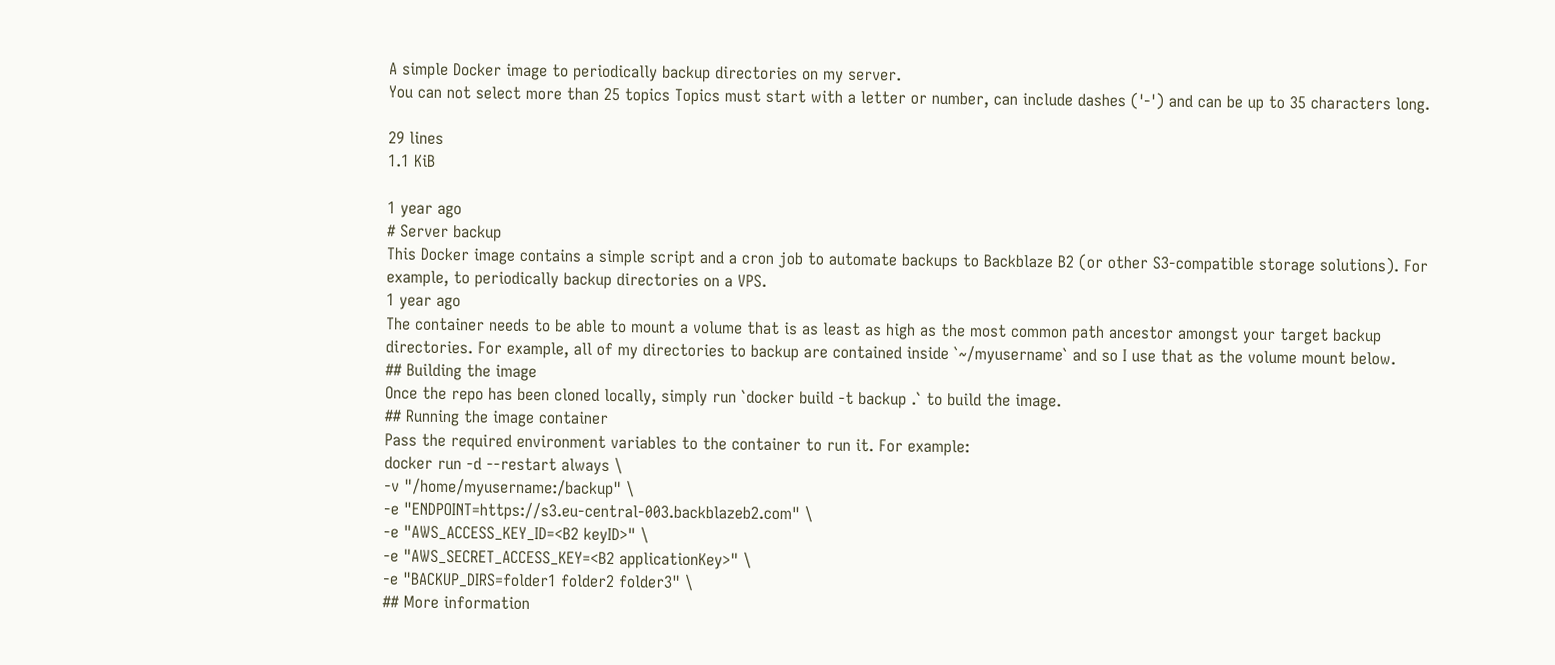A simple Docker image to periodically backup directories on my server.
You can not select more than 25 topics Topics must start with a letter or number, can include dashes ('-') and can be up to 35 characters long.

29 lines
1.1 KiB

1 year ago
# Server backup
This Docker image contains a simple script and a cron job to automate backups to Backblaze B2 (or other S3-compatible storage solutions). For example, to periodically backup directories on a VPS.
1 year ago
The container needs to be able to mount a volume that is as least as high as the most common path ancestor amongst your target backup directories. For example, all of my directories to backup are contained inside `~/myusername` and so I use that as the volume mount below.
## Building the image
Once the repo has been cloned locally, simply run `docker build -t backup .` to build the image.
## Running the image container
Pass the required environment variables to the container to run it. For example:
docker run -d --restart always \
-v "/home/myusername:/backup" \
-e "ENDPOINT=https://s3.eu-central-003.backblazeb2.com" \
-e "AWS_ACCESS_KEY_ID=<B2 keyID>" \
-e "AWS_SECRET_ACCESS_KEY=<B2 applicationKey>" \
-e "BACKUP_DIRS=folder1 folder2 folder3" \
## More information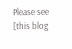Please see [this blog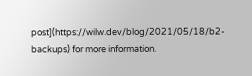post](https://wilw.dev/blog/2021/05/18/b2-backups) for more information.